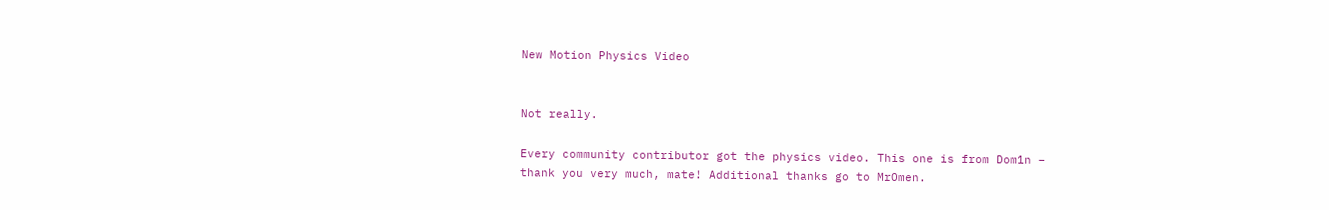New Motion Physics Video


Not really.

Every community contributor got the physics video. This one is from Dom1n – thank you very much, mate! Additional thanks go to MrOmen.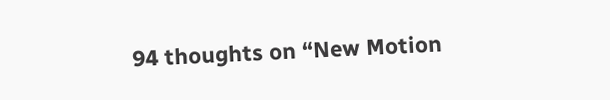94 thoughts on “New Motion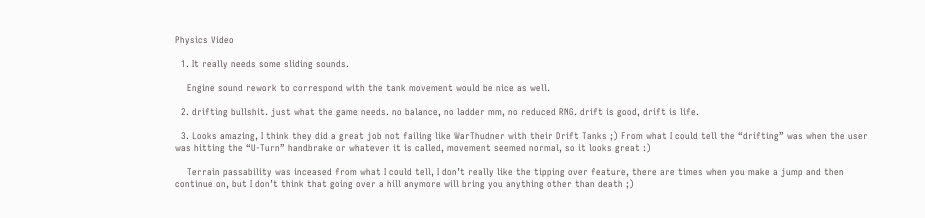Physics Video

  1. It really needs some sliding sounds.

    Engine sound rework to correspond with the tank movement would be nice as well.

  2. drifting bullshit. just what the game needs. no balance, no ladder mm, no reduced RNG. drift is good, drift is life.

  3. Looks amazing, I think they did a great job not failing like WarThudner with their Drift Tanks ;) From what I could tell the “drifting” was when the user was hitting the “U-Turn” handbrake or whatever it is called, movement seemed normal, so it looks great :)

    Terrain passability was inceased from what I could tell, I don’t really like the tipping over feature, there are times when you make a jump and then continue on, but I don’t think that going over a hill anymore will bring you anything other than death ;)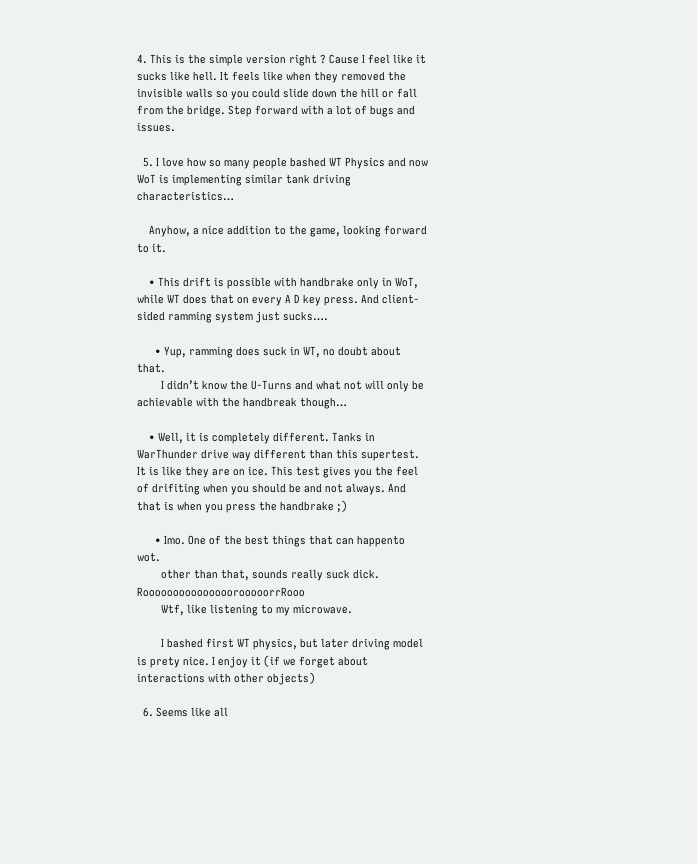4. This is the simple version right ? Cause I feel like it sucks like hell. It feels like when they removed the invisible walls so you could slide down the hill or fall from the bridge. Step forward with a lot of bugs and issues.

  5. I love how so many people bashed WT Physics and now WoT is implementing similar tank driving characteristics…

    Anyhow, a nice addition to the game, looking forward to it.

    • This drift is possible with handbrake only in WoT, while WT does that on every A D key press. And client-sided ramming system just sucks….

      • Yup, ramming does suck in WT, no doubt about that.
        I didn’t know the U-Turns and what not will only be achievable with the handbreak though…

    • Well, it is completely different. Tanks in WarThunder drive way different than this supertest. It is like they are on ice. This test gives you the feel of drifiting when you should be and not always. And that is when you press the handbrake ;)

      • Imo. One of the best things that can happento wot.
        other than that, sounds really suck dick. RooooooooooooooorooooorrRooo
        Wtf, like listening to my microwave.

        I bashed first WT physics, but later driving model is prety nice. I enjoy it (if we forget about interactions with other objects)

  6. Seems like all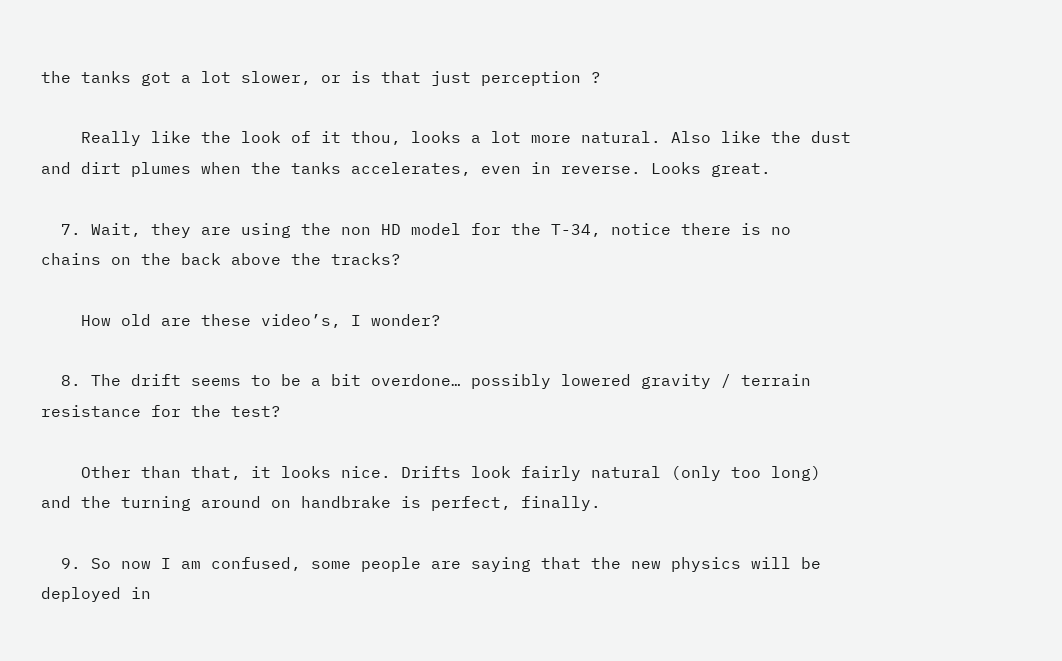the tanks got a lot slower, or is that just perception ?

    Really like the look of it thou, looks a lot more natural. Also like the dust and dirt plumes when the tanks accelerates, even in reverse. Looks great.

  7. Wait, they are using the non HD model for the T-34, notice there is no chains on the back above the tracks?

    How old are these video’s, I wonder?

  8. The drift seems to be a bit overdone… possibly lowered gravity / terrain resistance for the test?

    Other than that, it looks nice. Drifts look fairly natural (only too long) and the turning around on handbrake is perfect, finally.

  9. So now I am confused, some people are saying that the new physics will be deployed in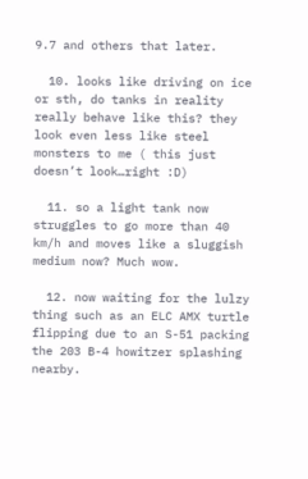9.7 and others that later.

  10. looks like driving on ice or sth, do tanks in reality really behave like this? they look even less like steel monsters to me ( this just doesn’t look…right :D)

  11. so a light tank now struggles to go more than 40 km/h and moves like a sluggish medium now? Much wow.

  12. now waiting for the lulzy thing such as an ELC AMX turtle flipping due to an S-51 packing the 203 B-4 howitzer splashing nearby.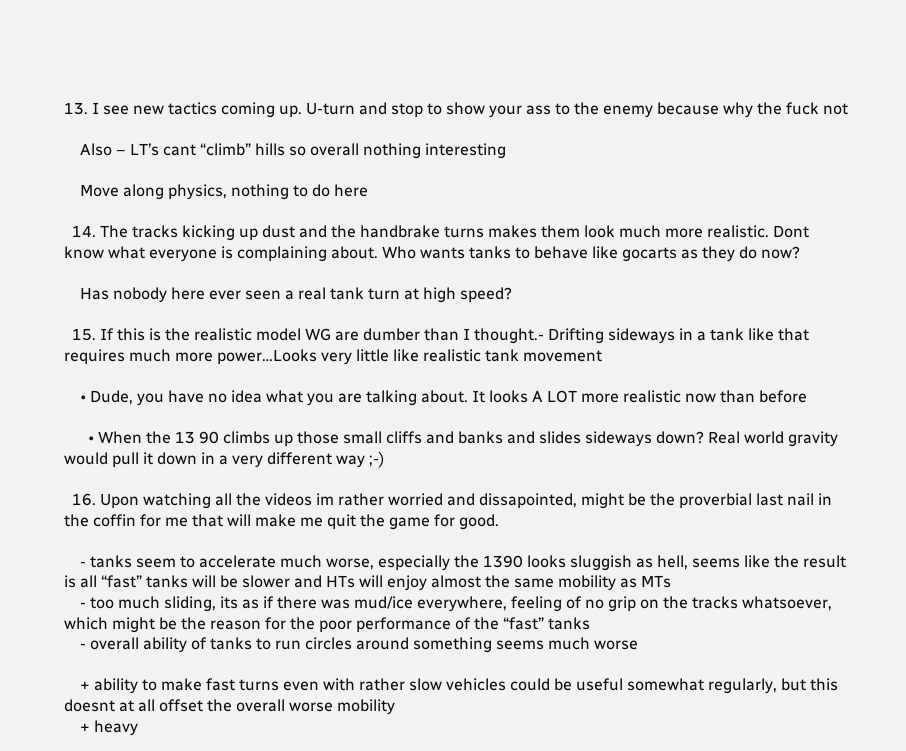13. I see new tactics coming up. U-turn and stop to show your ass to the enemy because why the fuck not

    Also – LT’s cant “climb” hills so overall nothing interesting

    Move along physics, nothing to do here

  14. The tracks kicking up dust and the handbrake turns makes them look much more realistic. Dont know what everyone is complaining about. Who wants tanks to behave like gocarts as they do now?

    Has nobody here ever seen a real tank turn at high speed?

  15. If this is the realistic model WG are dumber than I thought.- Drifting sideways in a tank like that requires much more power…Looks very little like realistic tank movement

    • Dude, you have no idea what you are talking about. It looks A LOT more realistic now than before

      • When the 13 90 climbs up those small cliffs and banks and slides sideways down? Real world gravity would pull it down in a very different way ;-)

  16. Upon watching all the videos im rather worried and dissapointed, might be the proverbial last nail in the coffin for me that will make me quit the game for good.

    - tanks seem to accelerate much worse, especially the 1390 looks sluggish as hell, seems like the result is all “fast” tanks will be slower and HTs will enjoy almost the same mobility as MTs
    - too much sliding, its as if there was mud/ice everywhere, feeling of no grip on the tracks whatsoever, which might be the reason for the poor performance of the “fast” tanks
    - overall ability of tanks to run circles around something seems much worse

    + ability to make fast turns even with rather slow vehicles could be useful somewhat regularly, but this doesnt at all offset the overall worse mobility
    + heavy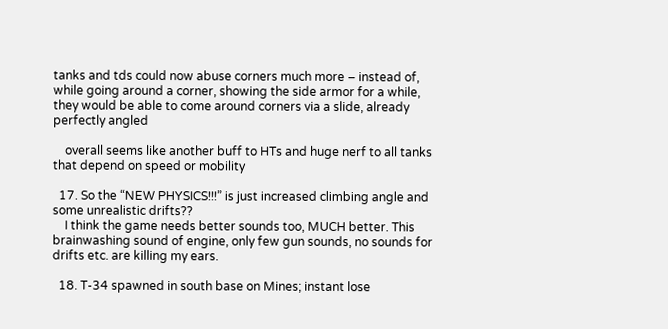tanks and tds could now abuse corners much more – instead of, while going around a corner, showing the side armor for a while, they would be able to come around corners via a slide, already perfectly angled

    overall seems like another buff to HTs and huge nerf to all tanks that depend on speed or mobility

  17. So the “NEW PHYSICS!!!” is just increased climbing angle and some unrealistic drifts??
    I think the game needs better sounds too, MUCH better. This brainwashing sound of engine, only few gun sounds, no sounds for drifts etc. are killing my ears.

  18. T-34 spawned in south base on Mines; instant lose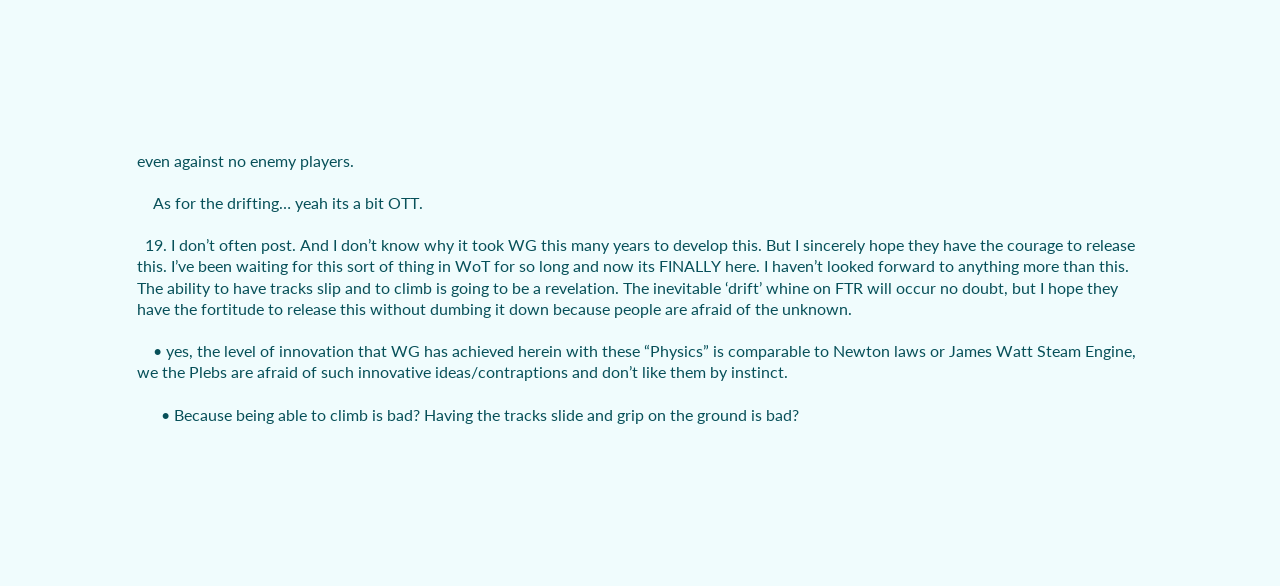even against no enemy players.

    As for the drifting… yeah its a bit OTT.

  19. I don’t often post. And I don’t know why it took WG this many years to develop this. But I sincerely hope they have the courage to release this. I’ve been waiting for this sort of thing in WoT for so long and now its FINALLY here. I haven’t looked forward to anything more than this. The ability to have tracks slip and to climb is going to be a revelation. The inevitable ‘drift’ whine on FTR will occur no doubt, but I hope they have the fortitude to release this without dumbing it down because people are afraid of the unknown.

    • yes, the level of innovation that WG has achieved herein with these “Physics” is comparable to Newton laws or James Watt Steam Engine, we the Plebs are afraid of such innovative ideas/contraptions and don’t like them by instinct.

      • Because being able to climb is bad? Having the tracks slide and grip on the ground is bad?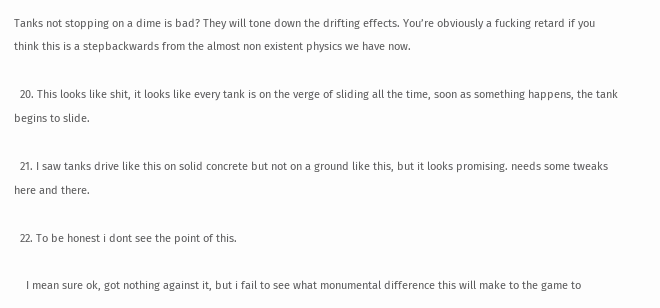Tanks not stopping on a dime is bad? They will tone down the drifting effects. You’re obviously a fucking retard if you think this is a stepbackwards from the almost non existent physics we have now.

  20. This looks like shit, it looks like every tank is on the verge of sliding all the time, soon as something happens, the tank begins to slide.

  21. I saw tanks drive like this on solid concrete but not on a ground like this, but it looks promising. needs some tweaks here and there.

  22. To be honest i dont see the point of this.

    I mean sure ok, got nothing against it, but i fail to see what monumental difference this will make to the game to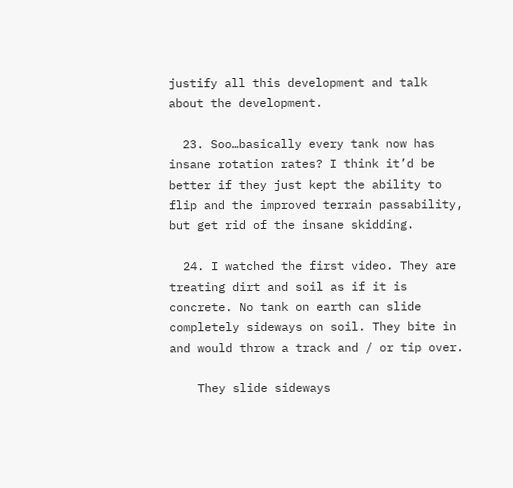justify all this development and talk about the development.

  23. Soo…basically every tank now has insane rotation rates? I think it’d be better if they just kept the ability to flip and the improved terrain passability, but get rid of the insane skidding.

  24. I watched the first video. They are treating dirt and soil as if it is concrete. No tank on earth can slide completely sideways on soil. They bite in and would throw a track and / or tip over.

    They slide sideways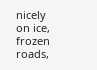nicely on ice, frozen roads,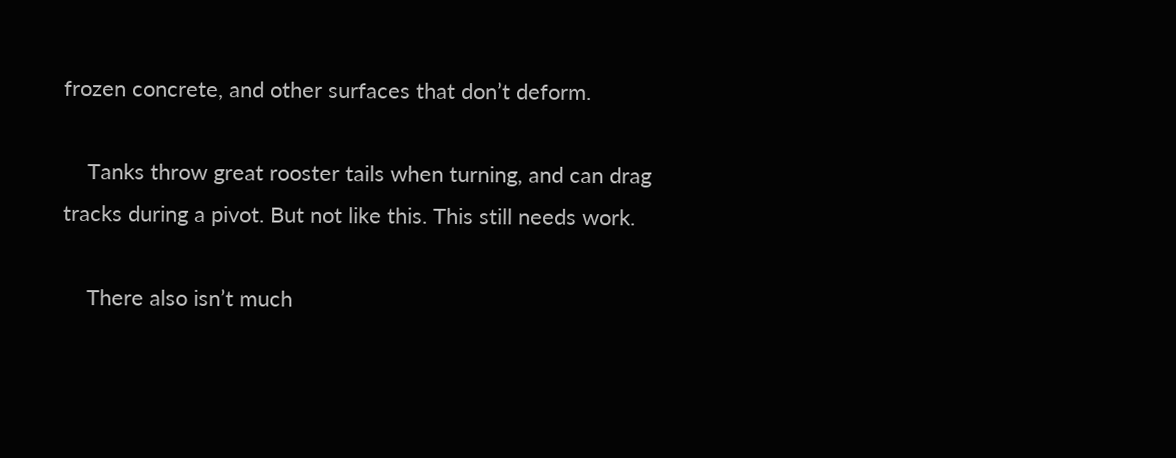frozen concrete, and other surfaces that don’t deform.

    Tanks throw great rooster tails when turning, and can drag tracks during a pivot. But not like this. This still needs work.

    There also isn’t much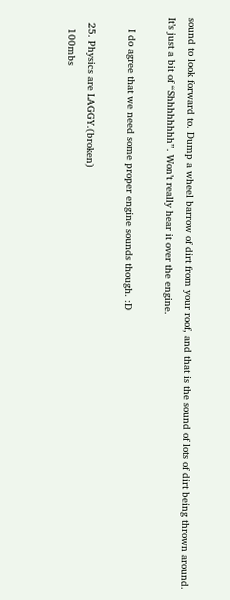sound to look forward to. Dump a wheel barrow of dirt from your roof, and that is the sound of lots of dirt being thrown around. It’s just a bit of “Shhhhhhhh”. Won’t really hear it over the engine.

    I do agree that we need some proper engine sounds though. :D

  25. Physics are LAGGY.(broken)
    100mbs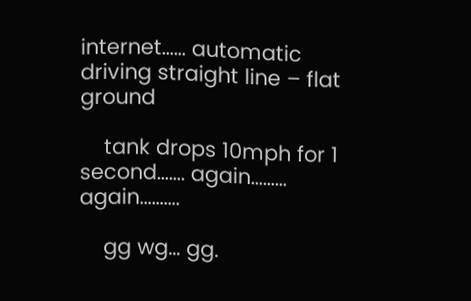internet…… automatic driving straight line – flat ground

    tank drops 10mph for 1 second……. again……… again……….

    gg wg… gg.